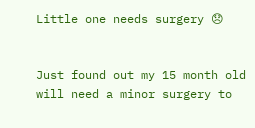Little one needs surgery 😞


Just found out my 15 month old will need a minor surgery to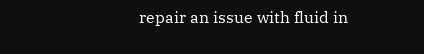repair an issue with fluid in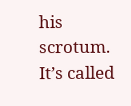his scrotum. It’s called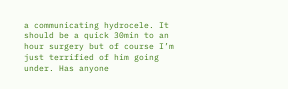a communicating hydrocele. It should be a quick 30min to an hour surgery but of course I’m just terrified of him going under. Has anyone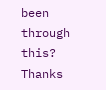been through this? Thanks